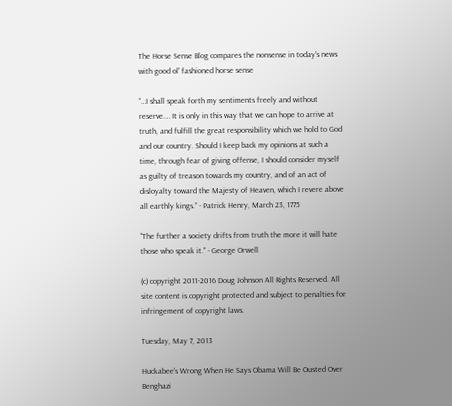The Horse Sense Blog compares the nonsense in today's news with good ol' fashioned horse sense

“…I shall speak forth my sentiments freely and without reserve.… It is only in this way that we can hope to arrive at truth, and fulfill the great responsibility which we hold to God and our country. Should I keep back my opinions at such a time, through fear of giving offense, I should consider myself as guilty of treason towards my country, and of an act of disloyalty toward the Majesty of Heaven, which I revere above all earthly kings.” - Patrick Henry, March 23, 1775

"The further a society drifts from truth the more it will hate those who speak it." - George Orwell

(c) copyright 2011-2016 Doug Johnson All Rights Reserved. All site content is copyright protected and subject to penalties for infringement of copyright laws.

Tuesday, May 7, 2013

Huckabee's Wrong When He Says Obama Will Be Ousted Over Benghazi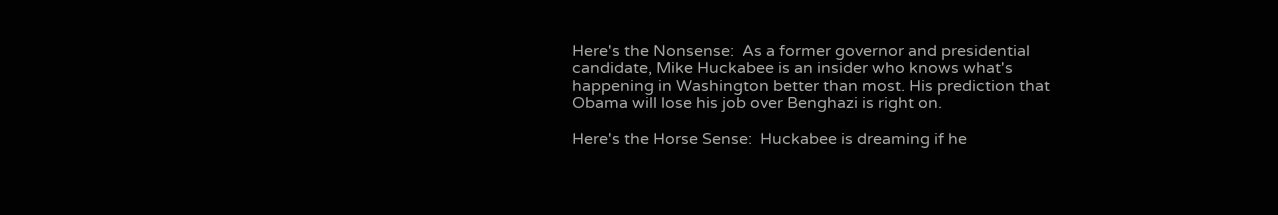Here's the Nonsense:  As a former governor and presidential candidate, Mike Huckabee is an insider who knows what's happening in Washington better than most. His prediction that Obama will lose his job over Benghazi is right on.

Here's the Horse Sense:  Huckabee is dreaming if he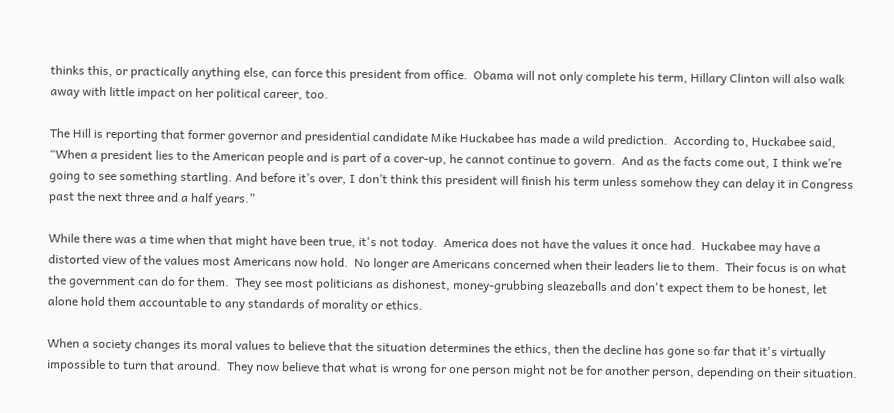thinks this, or practically anything else, can force this president from office.  Obama will not only complete his term, Hillary Clinton will also walk away with little impact on her political career, too.

The Hill is reporting that former governor and presidential candidate Mike Huckabee has made a wild prediction.  According to, Huckabee said, “When a president lies to the American people and is part of a cover-up, he cannot continue to govern.  And as the facts come out, I think we’re going to see something startling. And before it’s over, I don’t think this president will finish his term unless somehow they can delay it in Congress past the next three and a half years.”

While there was a time when that might have been true, it's not today.  America does not have the values it once had.  Huckabee may have a distorted view of the values most Americans now hold.  No longer are Americans concerned when their leaders lie to them.  Their focus is on what the government can do for them.  They see most politicians as dishonest, money-grubbing sleazeballs and don't expect them to be honest, let alone hold them accountable to any standards of morality or ethics.

When a society changes its moral values to believe that the situation determines the ethics, then the decline has gone so far that it's virtually impossible to turn that around.  They now believe that what is wrong for one person might not be for another person, depending on their situation.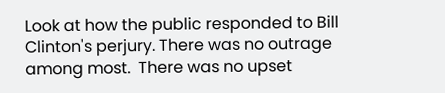Look at how the public responded to Bill Clinton's perjury. There was no outrage among most.  There was no upset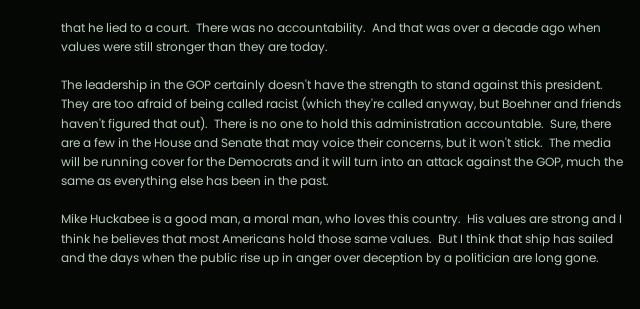that he lied to a court.  There was no accountability.  And that was over a decade ago when values were still stronger than they are today.

The leadership in the GOP certainly doesn't have the strength to stand against this president.  They are too afraid of being called racist (which they're called anyway, but Boehner and friends haven't figured that out).  There is no one to hold this administration accountable.  Sure, there are a few in the House and Senate that may voice their concerns, but it won't stick.  The media will be running cover for the Democrats and it will turn into an attack against the GOP, much the same as everything else has been in the past.

Mike Huckabee is a good man, a moral man, who loves this country.  His values are strong and I think he believes that most Americans hold those same values.  But I think that ship has sailed and the days when the public rise up in anger over deception by a politician are long gone.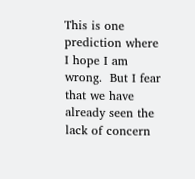This is one prediction where I hope I am wrong.  But I fear that we have already seen the lack of concern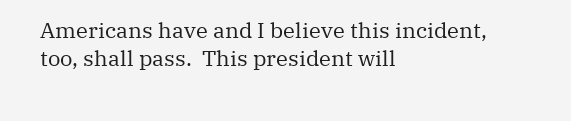Americans have and I believe this incident, too, shall pass.  This president will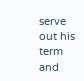serve out his term and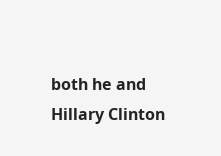both he and Hillary Clinton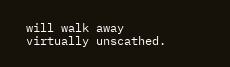will walk away virtually unscathed.